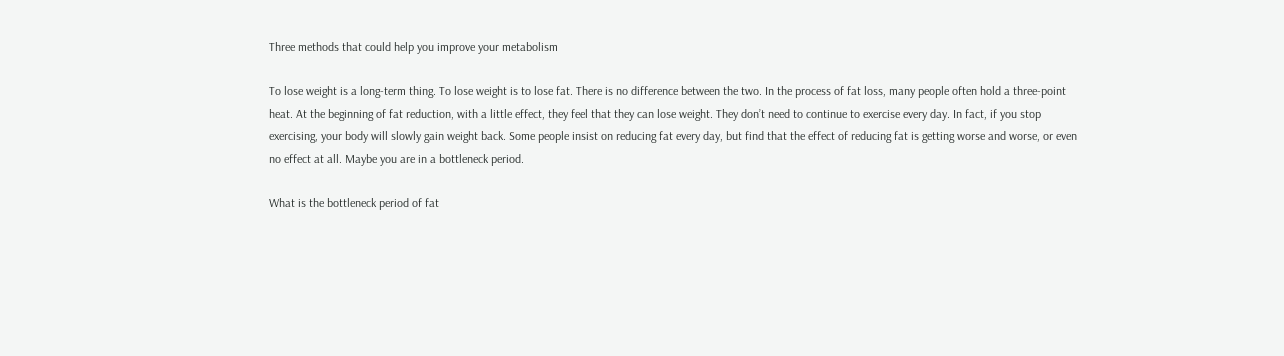Three methods that could help you improve your metabolism

To lose weight is a long-term thing. To lose weight is to lose fat. There is no difference between the two. In the process of fat loss, many people often hold a three-point heat. At the beginning of fat reduction, with a little effect, they feel that they can lose weight. They don’t need to continue to exercise every day. In fact, if you stop exercising, your body will slowly gain weight back. Some people insist on reducing fat every day, but find that the effect of reducing fat is getting worse and worse, or even no effect at all. Maybe you are in a bottleneck period.

What is the bottleneck period of fat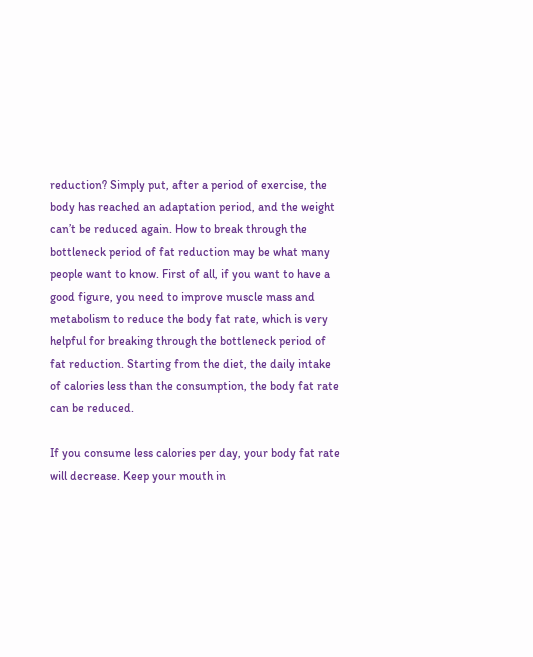reduction? Simply put, after a period of exercise, the body has reached an adaptation period, and the weight can’t be reduced again. How to break through the bottleneck period of fat reduction may be what many people want to know. First of all, if you want to have a good figure, you need to improve muscle mass and metabolism to reduce the body fat rate, which is very helpful for breaking through the bottleneck period of fat reduction. Starting from the diet, the daily intake of calories less than the consumption, the body fat rate can be reduced.

If you consume less calories per day, your body fat rate will decrease. Keep your mouth in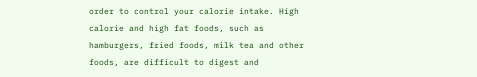order to control your calorie intake. High calorie and high fat foods, such as hamburgers, fried foods, milk tea and other foods, are difficult to digest and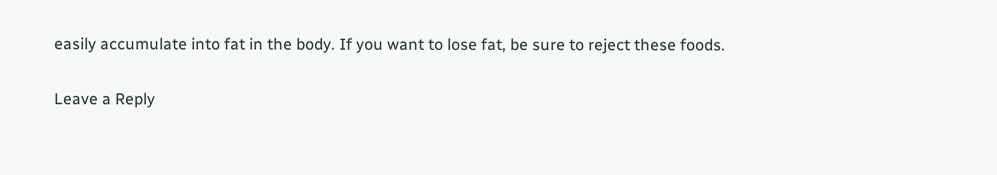easily accumulate into fat in the body. If you want to lose fat, be sure to reject these foods.

Leave a Reply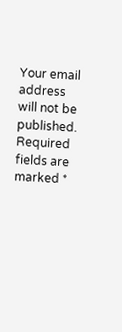Your email address will not be published. Required fields are marked *